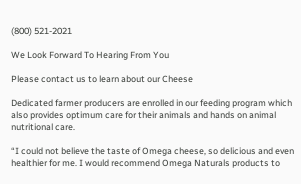(800) 521-2021

We Look Forward To Hearing From You

Please contact us to learn about our Cheese

Dedicated farmer producers are enrolled in our feeding program which also provides optimum care for their animals and hands on animal nutritional care.

“I could not believe the taste of Omega cheese, so delicious and even healthier for me. I would recommend Omega Naturals products to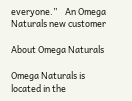everyone.”    An Omega Naturals new customer

About Omega Naturals

Omega Naturals is located in the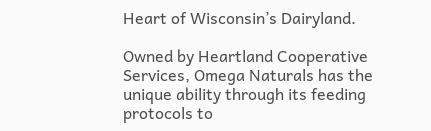Heart of Wisconsin’s Dairyland.

Owned by Heartland Cooperative Services, Omega Naturals has the unique ability through its feeding protocols to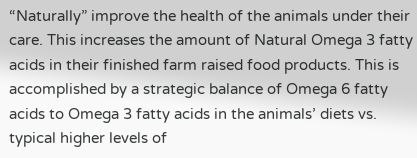“Naturally” improve the health of the animals under their care. This increases the amount of Natural Omega 3 fatty acids in their finished farm raised food products. This is accomplished by a strategic balance of Omega 6 fatty acids to Omega 3 fatty acids in the animals’ diets vs. typical higher levels of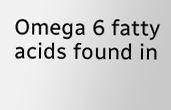Omega 6 fatty acids found in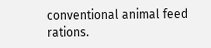conventional animal feed rations.